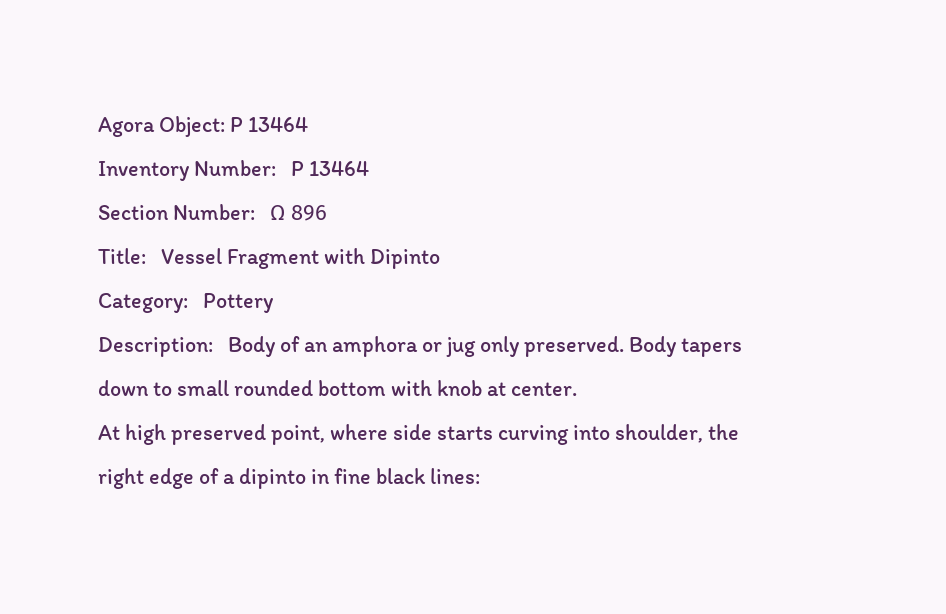Agora Object: P 13464
Inventory Number:   P 13464
Section Number:   Ω 896
Title:   Vessel Fragment with Dipinto
Category:   Pottery
Description:   Body of an amphora or jug only preserved. Body tapers down to small rounded bottom with knob at center.
At high preserved point, where side starts curving into shoulder, the right edge of a dipinto in fine black lines: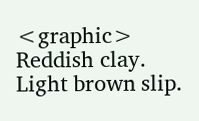<graphic>
Reddish clay. Light brown slip.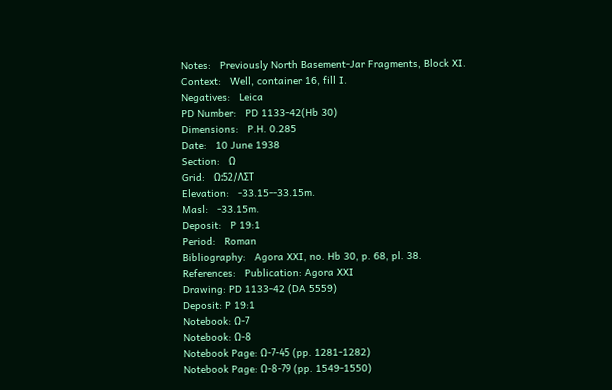Notes:   Previously North Basement-Jar Fragments, Block XI.
Context:   Well, container 16, fill I.
Negatives:   Leica
PD Number:   PD 1133-42(Hb 30)
Dimensions:   P.H. 0.285
Date:   10 June 1938
Section:   Ω
Grid:   Ω:52/ΛΣΤ
Elevation:   -33.15--33.15m.
Masl:   -33.15m.
Deposit:   P 19:1
Period:   Roman
Bibliography:   Agora XXI, no. Hb 30, p. 68, pl. 38.
References:   Publication: Agora XXI
Drawing: PD 1133-42 (DA 5559)
Deposit: P 19:1
Notebook: Ω-7
Notebook: Ω-8
Notebook Page: Ω-7-45 (pp. 1281-1282)
Notebook Page: Ω-8-79 (pp. 1549-1550)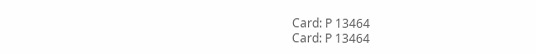Card: P 13464
Card: P 13464